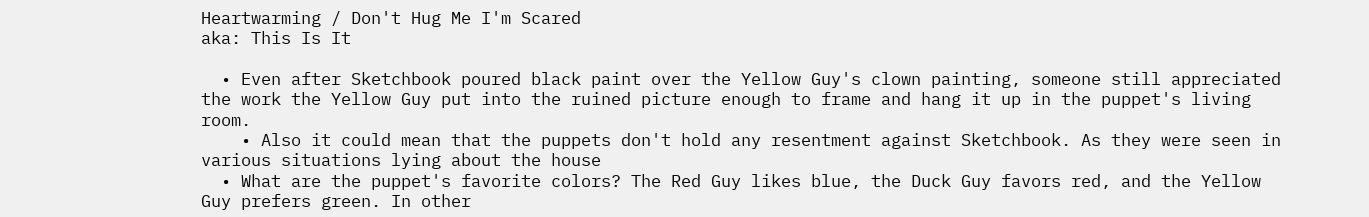Heartwarming / Don't Hug Me I'm Scared
aka: This Is It

  • Even after Sketchbook poured black paint over the Yellow Guy's clown painting, someone still appreciated the work the Yellow Guy put into the ruined picture enough to frame and hang it up in the puppet's living room.
    • Also it could mean that the puppets don't hold any resentment against Sketchbook. As they were seen in various situations lying about the house
  • What are the puppet's favorite colors? The Red Guy likes blue, the Duck Guy favors red, and the Yellow Guy prefers green. In other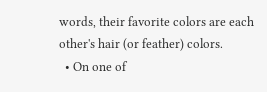words, their favorite colors are each other's hair (or feather) colors.
  • On one of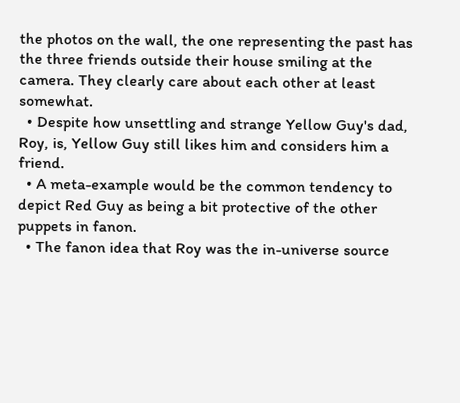the photos on the wall, the one representing the past has the three friends outside their house smiling at the camera. They clearly care about each other at least somewhat.
  • Despite how unsettling and strange Yellow Guy's dad, Roy, is, Yellow Guy still likes him and considers him a friend.
  • A meta-example would be the common tendency to depict Red Guy as being a bit protective of the other puppets in fanon.
  • The fanon idea that Roy was the in-universe source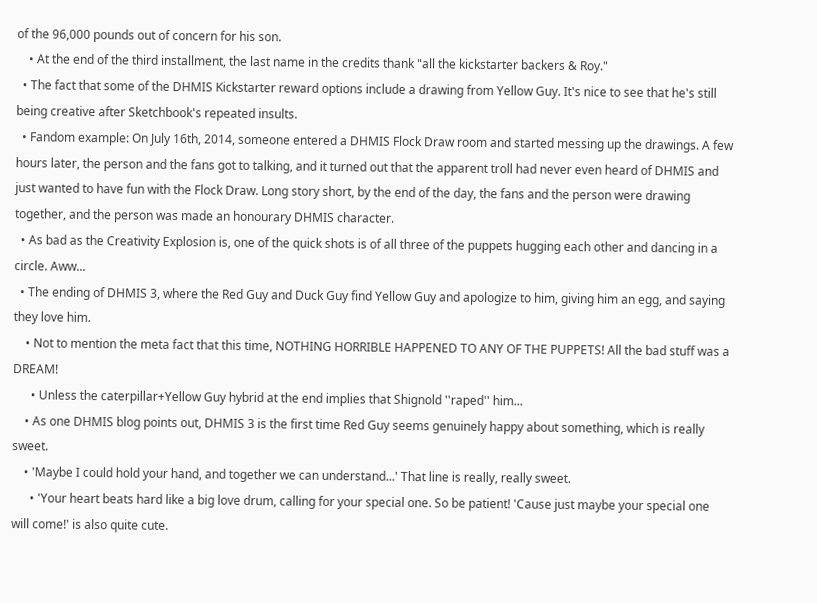of the 96,000 pounds out of concern for his son.
    • At the end of the third installment, the last name in the credits thank "all the kickstarter backers & Roy."
  • The fact that some of the DHMIS Kickstarter reward options include a drawing from Yellow Guy. It's nice to see that he's still being creative after Sketchbook's repeated insults.
  • Fandom example: On July 16th, 2014, someone entered a DHMIS Flock Draw room and started messing up the drawings. A few hours later, the person and the fans got to talking, and it turned out that the apparent troll had never even heard of DHMIS and just wanted to have fun with the Flock Draw. Long story short, by the end of the day, the fans and the person were drawing together, and the person was made an honourary DHMIS character.
  • As bad as the Creativity Explosion is, one of the quick shots is of all three of the puppets hugging each other and dancing in a circle. Aww...
  • The ending of DHMIS 3, where the Red Guy and Duck Guy find Yellow Guy and apologize to him, giving him an egg, and saying they love him.
    • Not to mention the meta fact that this time, NOTHING HORRIBLE HAPPENED TO ANY OF THE PUPPETS! All the bad stuff was a DREAM!
      • Unless the caterpillar+Yellow Guy hybrid at the end implies that Shignold ''raped'' him...
    • As one DHMIS blog points out, DHMIS 3 is the first time Red Guy seems genuinely happy about something, which is really sweet.
    • 'Maybe I could hold your hand, and together we can understand...' That line is really, really sweet.
      • 'Your heart beats hard like a big love drum, calling for your special one. So be patient! 'Cause just maybe your special one will come!' is also quite cute.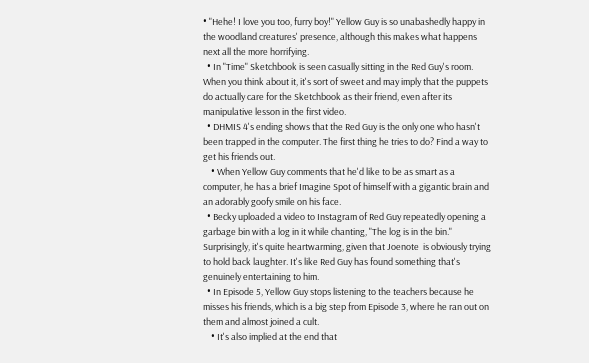• "Hehe! I love you too, furry boy!" Yellow Guy is so unabashedly happy in the woodland creatures' presence, although this makes what happens next all the more horrifying.
  • In "Time" Sketchbook is seen casually sitting in the Red Guy's room. When you think about it, it's sort of sweet and may imply that the puppets do actually care for the Sketchbook as their friend, even after its manipulative lesson in the first video.
  • DHMIS 4's ending shows that the Red Guy is the only one who hasn't been trapped in the computer. The first thing he tries to do? Find a way to get his friends out.
    • When Yellow Guy comments that he'd like to be as smart as a computer, he has a brief Imagine Spot of himself with a gigantic brain and an adorably goofy smile on his face.
  • Becky uploaded a video to Instagram of Red Guy repeatedly opening a garbage bin with a log in it while chanting, "The log is in the bin." Surprisingly, it's quite heartwarming, given that Joenote  is obviously trying to hold back laughter. It's like Red Guy has found something that's genuinely entertaining to him.
  • In Episode 5, Yellow Guy stops listening to the teachers because he misses his friends, which is a big step from Episode 3, where he ran out on them and almost joined a cult.
    • It's also implied at the end that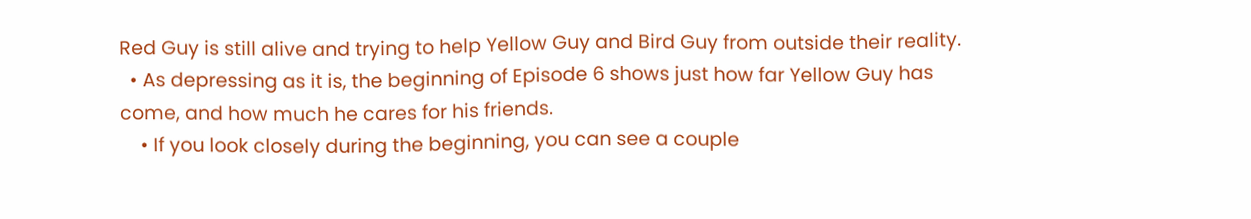Red Guy is still alive and trying to help Yellow Guy and Bird Guy from outside their reality.
  • As depressing as it is, the beginning of Episode 6 shows just how far Yellow Guy has come, and how much he cares for his friends.
    • If you look closely during the beginning, you can see a couple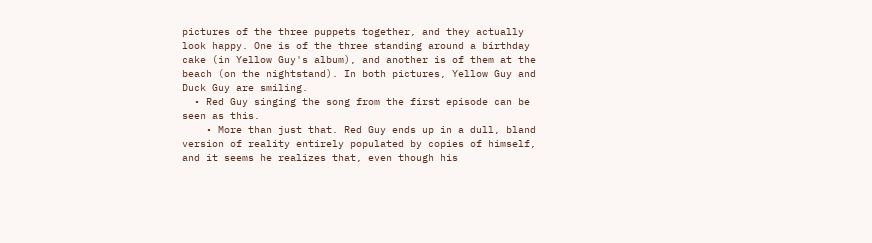pictures of the three puppets together, and they actually look happy. One is of the three standing around a birthday cake (in Yellow Guy's album), and another is of them at the beach (on the nightstand). In both pictures, Yellow Guy and Duck Guy are smiling.
  • Red Guy singing the song from the first episode can be seen as this.
    • More than just that. Red Guy ends up in a dull, bland version of reality entirely populated by copies of himself, and it seems he realizes that, even though his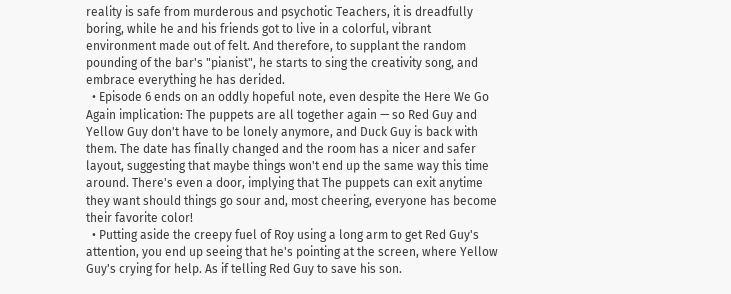reality is safe from murderous and psychotic Teachers, it is dreadfully boring, while he and his friends got to live in a colorful, vibrant environment made out of felt. And therefore, to supplant the random pounding of the bar's "pianist", he starts to sing the creativity song, and embrace everything he has derided.
  • Episode 6 ends on an oddly hopeful note, even despite the Here We Go Again implication: The puppets are all together again — so Red Guy and Yellow Guy don't have to be lonely anymore, and Duck Guy is back with them. The date has finally changed and the room has a nicer and safer layout, suggesting that maybe things won't end up the same way this time around. There's even a door, implying that The puppets can exit anytime they want should things go sour and, most cheering, everyone has become their favorite color!
  • Putting aside the creepy fuel of Roy using a long arm to get Red Guy's attention, you end up seeing that he's pointing at the screen, where Yellow Guy's crying for help. As if telling Red Guy to save his son.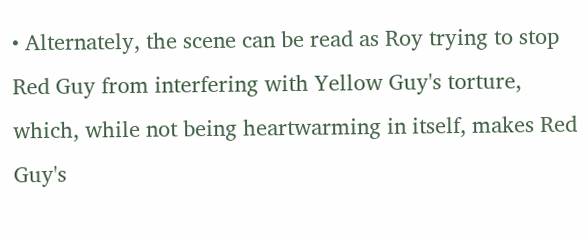• Alternately, the scene can be read as Roy trying to stop Red Guy from interfering with Yellow Guy's torture, which, while not being heartwarming in itself, makes Red Guy's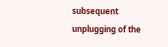subsequent unplugging of the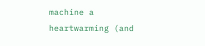machine a heartwarming (and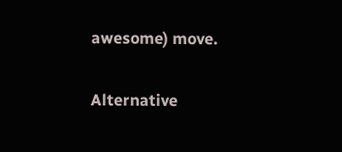awesome) move.

Alternative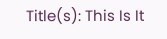Title(s): This Is It